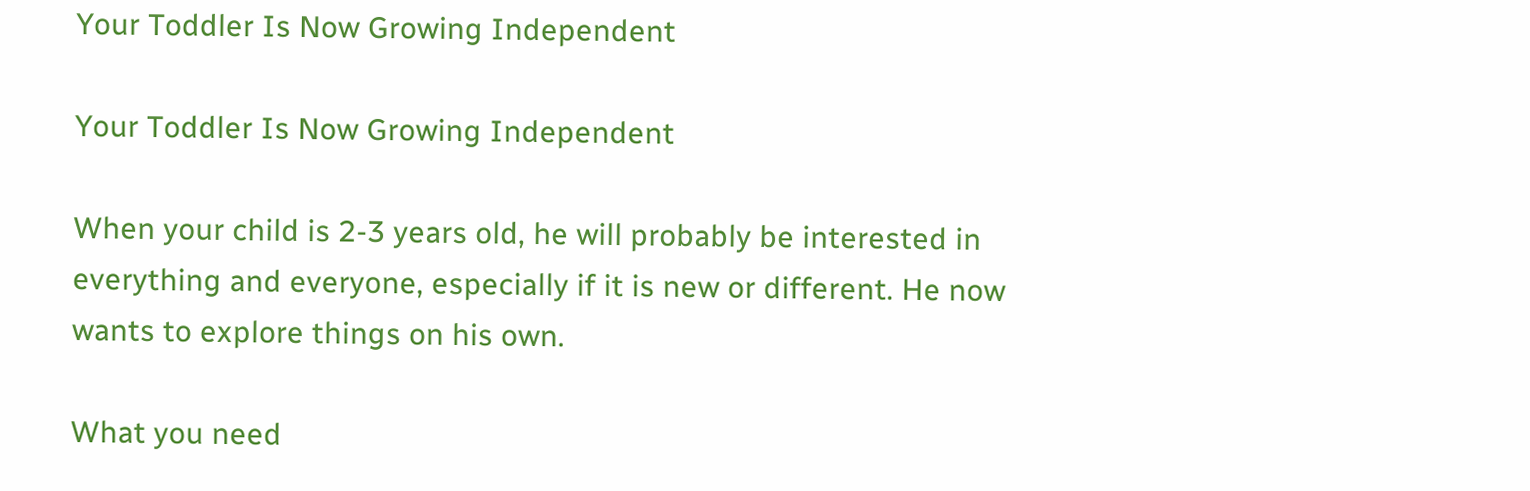Your Toddler Is Now Growing Independent

Your Toddler Is Now Growing Independent

When your child is 2-3 years old, he will probably be interested in everything and everyone, especially if it is new or different. He now wants to explore things on his own.

What you need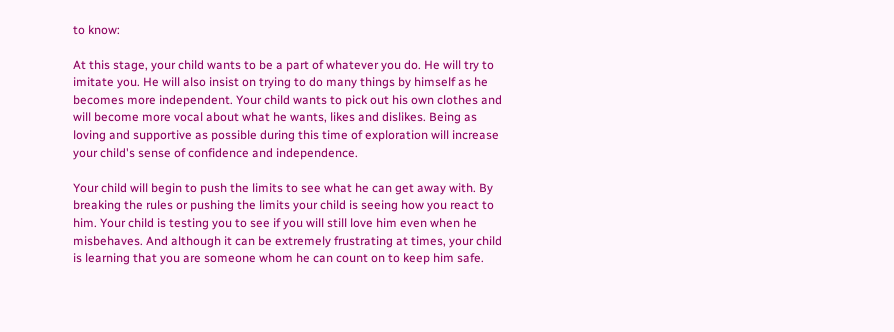to know:

At this stage, your child wants to be a part of whatever you do. He will try to imitate you. He will also insist on trying to do many things by himself as he becomes more independent. Your child wants to pick out his own clothes and will become more vocal about what he wants, likes and dislikes. Being as loving and supportive as possible during this time of exploration will increase your child's sense of confidence and independence.

Your child will begin to push the limits to see what he can get away with. By breaking the rules or pushing the limits your child is seeing how you react to him. Your child is testing you to see if you will still love him even when he misbehaves. And although it can be extremely frustrating at times, your child is learning that you are someone whom he can count on to keep him safe.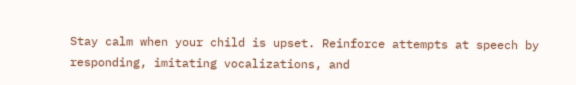Stay calm when your child is upset. Reinforce attempts at speech by responding, imitating vocalizations, and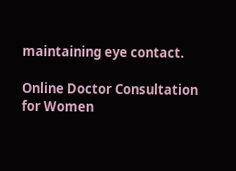maintaining eye contact.

Online Doctor Consultation for Women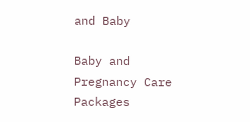and Baby

Baby and Pregnancy Care Packages